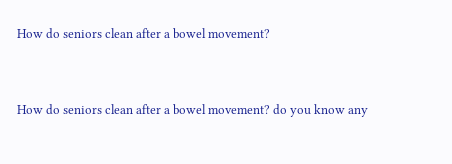How do seniors clean after a bowel movement?


How do seniors clean after a bowel movement? do you know any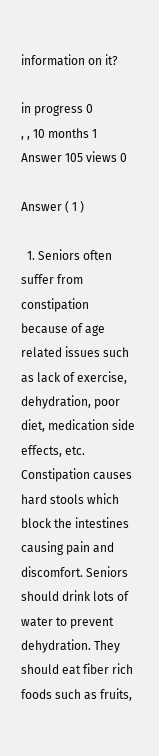information on it?

in progress 0
, , 10 months 1 Answer 105 views 0

Answer ( 1 )

  1. Seniors often suffer from constipation because of age related issues such as lack of exercise, dehydration, poor diet, medication side effects, etc. Constipation causes hard stools which block the intestines causing pain and discomfort. Seniors should drink lots of water to prevent dehydration. They should eat fiber rich foods such as fruits,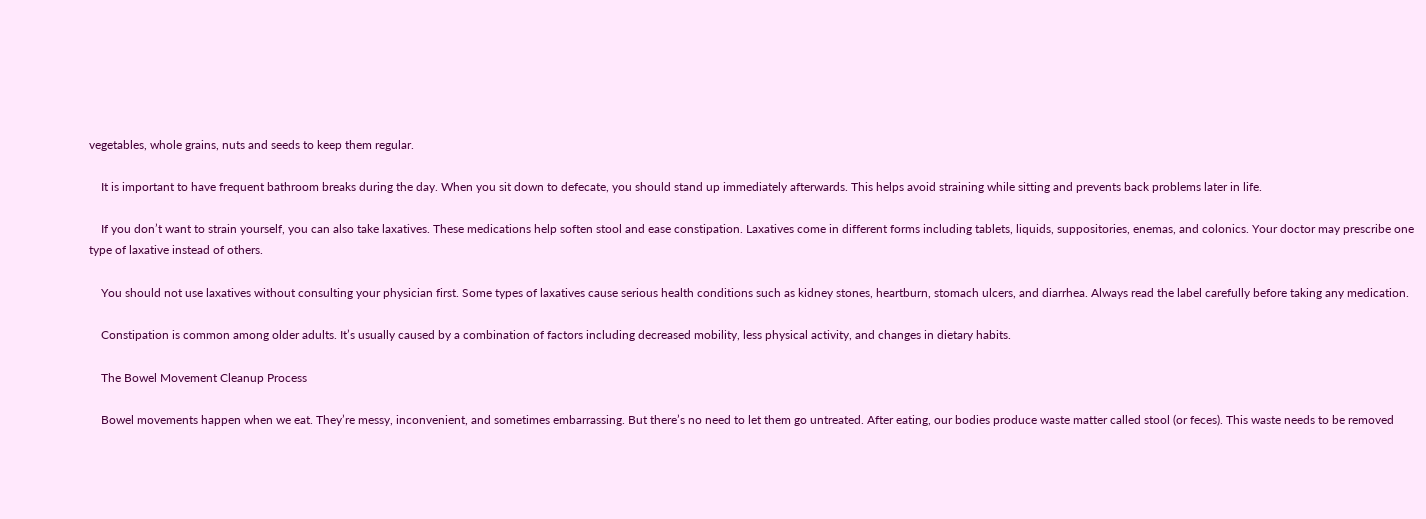vegetables, whole grains, nuts and seeds to keep them regular.

    It is important to have frequent bathroom breaks during the day. When you sit down to defecate, you should stand up immediately afterwards. This helps avoid straining while sitting and prevents back problems later in life.

    If you don’t want to strain yourself, you can also take laxatives. These medications help soften stool and ease constipation. Laxatives come in different forms including tablets, liquids, suppositories, enemas, and colonics. Your doctor may prescribe one type of laxative instead of others.

    You should not use laxatives without consulting your physician first. Some types of laxatives cause serious health conditions such as kidney stones, heartburn, stomach ulcers, and diarrhea. Always read the label carefully before taking any medication.

    Constipation is common among older adults. It’s usually caused by a combination of factors including decreased mobility, less physical activity, and changes in dietary habits.

    The Bowel Movement Cleanup Process

    Bowel movements happen when we eat. They’re messy, inconvenient, and sometimes embarrassing. But there’s no need to let them go untreated. After eating, our bodies produce waste matter called stool (or feces). This waste needs to be removed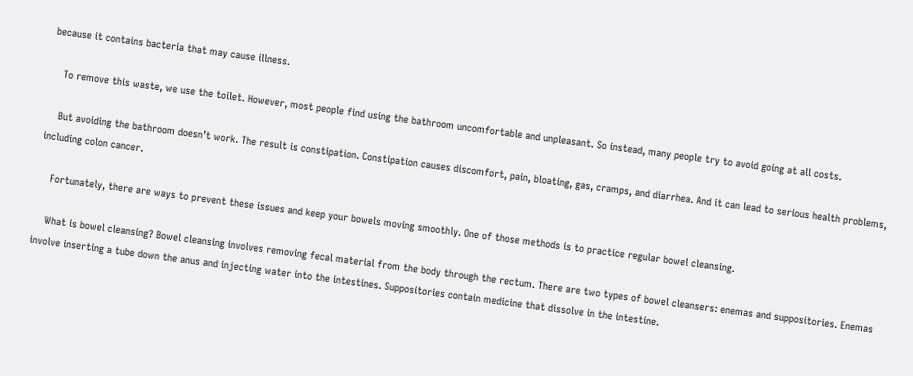because it contains bacteria that may cause illness.

    To remove this waste, we use the toilet. However, most people find using the bathroom uncomfortable and unpleasant. So instead, many people try to avoid going at all costs.

    But avoiding the bathroom doesn’t work. The result is constipation. Constipation causes discomfort, pain, bloating, gas, cramps, and diarrhea. And it can lead to serious health problems, including colon cancer.

    Fortunately, there are ways to prevent these issues and keep your bowels moving smoothly. One of those methods is to practice regular bowel cleansing.

    What is bowel cleansing? Bowel cleansing involves removing fecal material from the body through the rectum. There are two types of bowel cleansers: enemas and suppositories. Enemas involve inserting a tube down the anus and injecting water into the intestines. Suppositories contain medicine that dissolve in the intestine.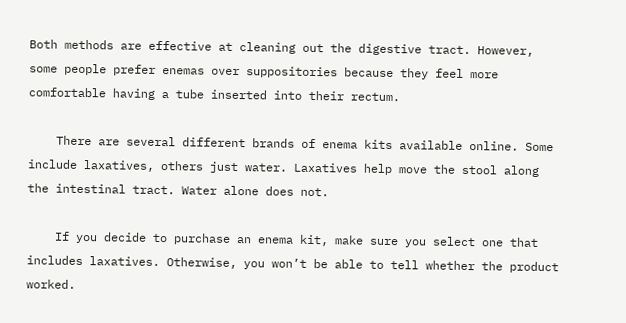Both methods are effective at cleaning out the digestive tract. However, some people prefer enemas over suppositories because they feel more comfortable having a tube inserted into their rectum.

    There are several different brands of enema kits available online. Some include laxatives, others just water. Laxatives help move the stool along the intestinal tract. Water alone does not.

    If you decide to purchase an enema kit, make sure you select one that includes laxatives. Otherwise, you won’t be able to tell whether the product worked.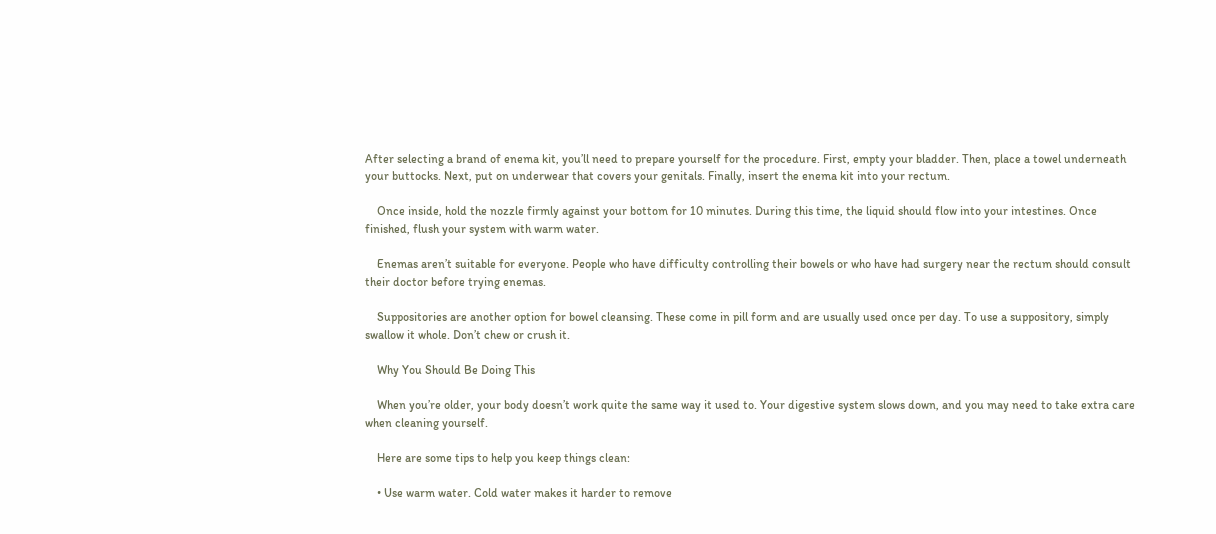After selecting a brand of enema kit, you’ll need to prepare yourself for the procedure. First, empty your bladder. Then, place a towel underneath your buttocks. Next, put on underwear that covers your genitals. Finally, insert the enema kit into your rectum.

    Once inside, hold the nozzle firmly against your bottom for 10 minutes. During this time, the liquid should flow into your intestines. Once finished, flush your system with warm water.

    Enemas aren’t suitable for everyone. People who have difficulty controlling their bowels or who have had surgery near the rectum should consult their doctor before trying enemas.

    Suppositories are another option for bowel cleansing. These come in pill form and are usually used once per day. To use a suppository, simply swallow it whole. Don’t chew or crush it.

    Why You Should Be Doing This

    When you’re older, your body doesn’t work quite the same way it used to. Your digestive system slows down, and you may need to take extra care when cleaning yourself.

    Here are some tips to help you keep things clean:

    • Use warm water. Cold water makes it harder to remove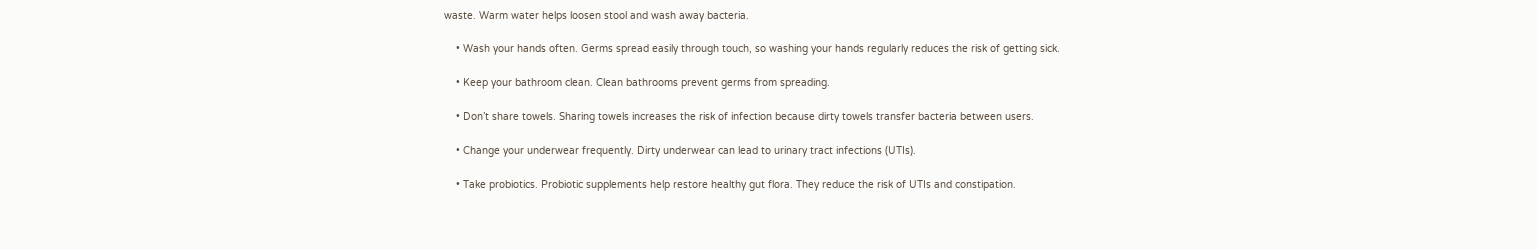waste. Warm water helps loosen stool and wash away bacteria.

    • Wash your hands often. Germs spread easily through touch, so washing your hands regularly reduces the risk of getting sick.

    • Keep your bathroom clean. Clean bathrooms prevent germs from spreading.

    • Don’t share towels. Sharing towels increases the risk of infection because dirty towels transfer bacteria between users.

    • Change your underwear frequently. Dirty underwear can lead to urinary tract infections (UTIs).

    • Take probiotics. Probiotic supplements help restore healthy gut flora. They reduce the risk of UTIs and constipation.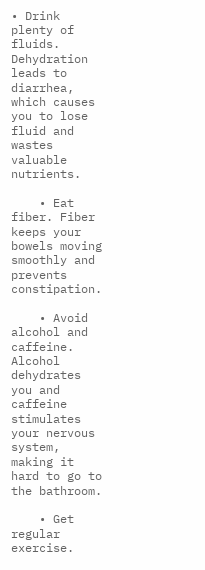• Drink plenty of fluids. Dehydration leads to diarrhea, which causes you to lose fluid and wastes valuable nutrients.

    • Eat fiber. Fiber keeps your bowels moving smoothly and prevents constipation.

    • Avoid alcohol and caffeine. Alcohol dehydrates you and caffeine stimulates your nervous system, making it hard to go to the bathroom.

    • Get regular exercise.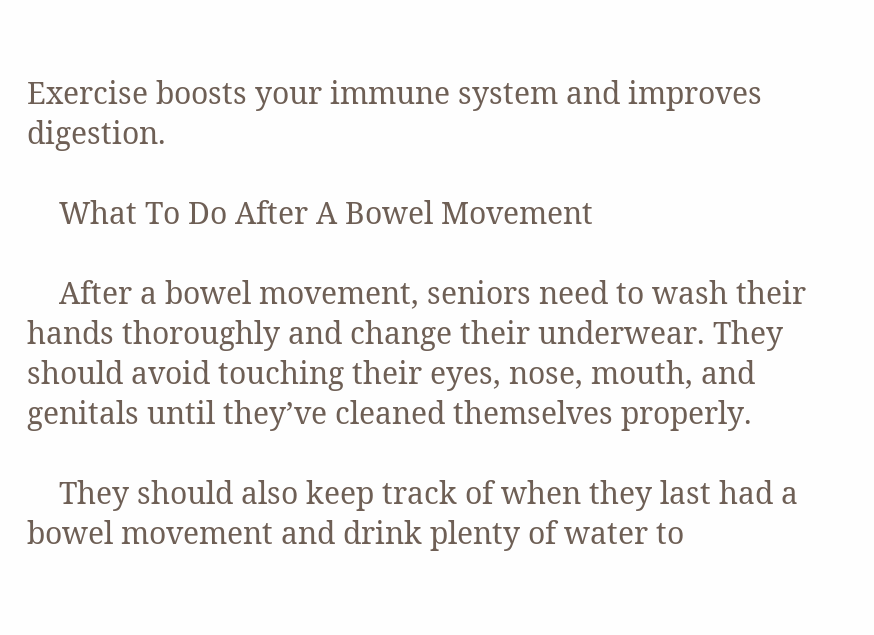Exercise boosts your immune system and improves digestion.

    What To Do After A Bowel Movement

    After a bowel movement, seniors need to wash their hands thoroughly and change their underwear. They should avoid touching their eyes, nose, mouth, and genitals until they’ve cleaned themselves properly.

    They should also keep track of when they last had a bowel movement and drink plenty of water to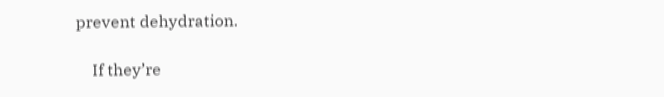prevent dehydration.

    If they’re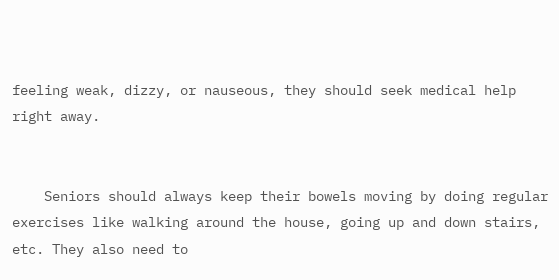feeling weak, dizzy, or nauseous, they should seek medical help right away.


    Seniors should always keep their bowels moving by doing regular exercises like walking around the house, going up and down stairs, etc. They also need to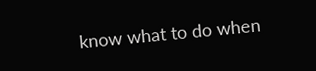know what to do when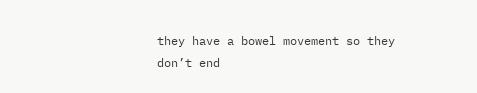they have a bowel movement so they don’t end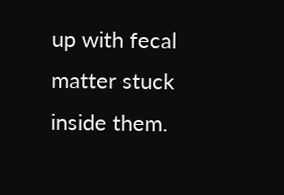up with fecal matter stuck inside them.